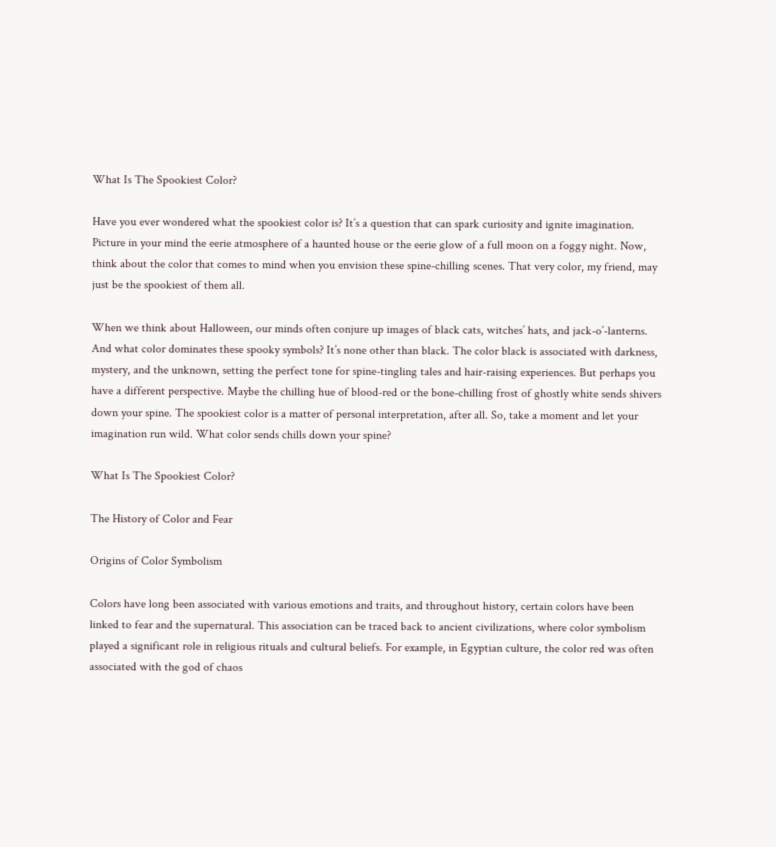What Is The Spookiest Color?

Have you ever wondered what the spookiest color is? It’s a question that can spark curiosity and ignite imagination. Picture in your mind the eerie atmosphere of a haunted house or the eerie glow of a full moon on a foggy night. Now, think about the color that comes to mind when you envision these spine-chilling scenes. That very color, my friend, may just be the spookiest of them all.

When we think about Halloween, our minds often conjure up images of black cats, witches’ hats, and jack-o’-lanterns. And what color dominates these spooky symbols? It’s none other than black. The color black is associated with darkness, mystery, and the unknown, setting the perfect tone for spine-tingling tales and hair-raising experiences. But perhaps you have a different perspective. Maybe the chilling hue of blood-red or the bone-chilling frost of ghostly white sends shivers down your spine. The spookiest color is a matter of personal interpretation, after all. So, take a moment and let your imagination run wild. What color sends chills down your spine?

What Is The Spookiest Color?

The History of Color and Fear

Origins of Color Symbolism

Colors have long been associated with various emotions and traits, and throughout history, certain colors have been linked to fear and the supernatural. This association can be traced back to ancient civilizations, where color symbolism played a significant role in religious rituals and cultural beliefs. For example, in Egyptian culture, the color red was often associated with the god of chaos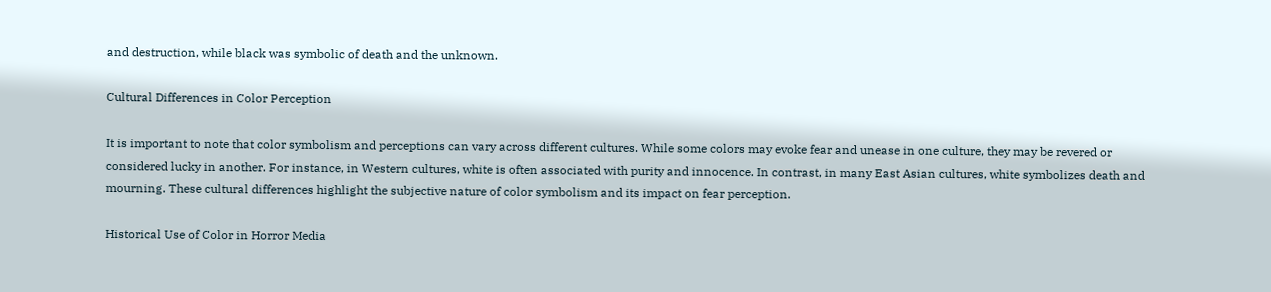and destruction, while black was symbolic of death and the unknown.

Cultural Differences in Color Perception

It is important to note that color symbolism and perceptions can vary across different cultures. While some colors may evoke fear and unease in one culture, they may be revered or considered lucky in another. For instance, in Western cultures, white is often associated with purity and innocence. In contrast, in many East Asian cultures, white symbolizes death and mourning. These cultural differences highlight the subjective nature of color symbolism and its impact on fear perception.

Historical Use of Color in Horror Media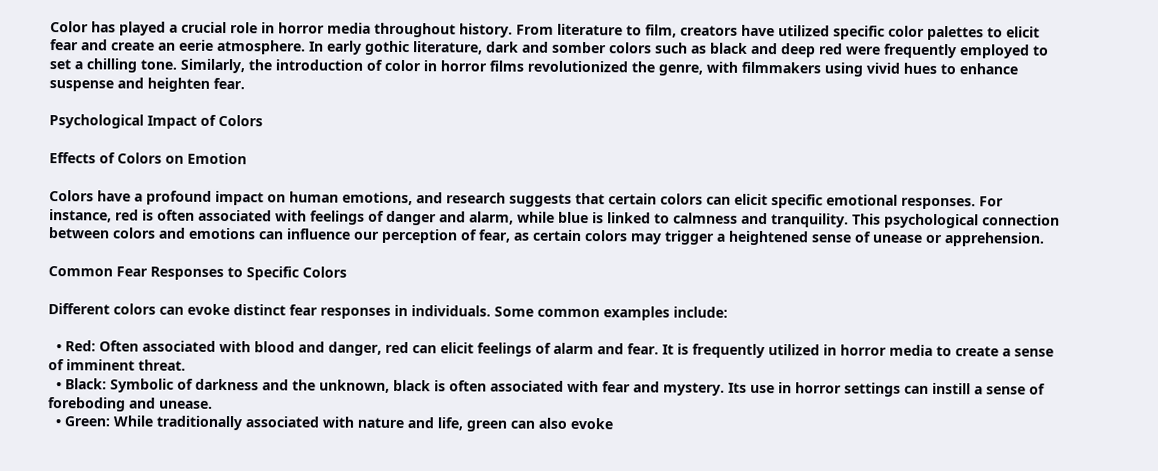Color has played a crucial role in horror media throughout history. From literature to film, creators have utilized specific color palettes to elicit fear and create an eerie atmosphere. In early gothic literature, dark and somber colors such as black and deep red were frequently employed to set a chilling tone. Similarly, the introduction of color in horror films revolutionized the genre, with filmmakers using vivid hues to enhance suspense and heighten fear.

Psychological Impact of Colors

Effects of Colors on Emotion

Colors have a profound impact on human emotions, and research suggests that certain colors can elicit specific emotional responses. For instance, red is often associated with feelings of danger and alarm, while blue is linked to calmness and tranquility. This psychological connection between colors and emotions can influence our perception of fear, as certain colors may trigger a heightened sense of unease or apprehension.

Common Fear Responses to Specific Colors

Different colors can evoke distinct fear responses in individuals. Some common examples include:

  • Red: Often associated with blood and danger, red can elicit feelings of alarm and fear. It is frequently utilized in horror media to create a sense of imminent threat.
  • Black: Symbolic of darkness and the unknown, black is often associated with fear and mystery. Its use in horror settings can instill a sense of foreboding and unease.
  • Green: While traditionally associated with nature and life, green can also evoke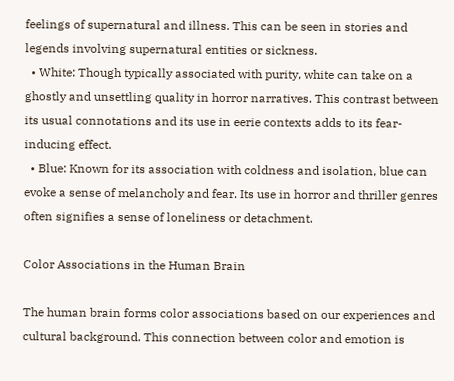feelings of supernatural and illness. This can be seen in stories and legends involving supernatural entities or sickness.
  • White: Though typically associated with purity, white can take on a ghostly and unsettling quality in horror narratives. This contrast between its usual connotations and its use in eerie contexts adds to its fear-inducing effect.
  • Blue: Known for its association with coldness and isolation, blue can evoke a sense of melancholy and fear. Its use in horror and thriller genres often signifies a sense of loneliness or detachment.

Color Associations in the Human Brain

The human brain forms color associations based on our experiences and cultural background. This connection between color and emotion is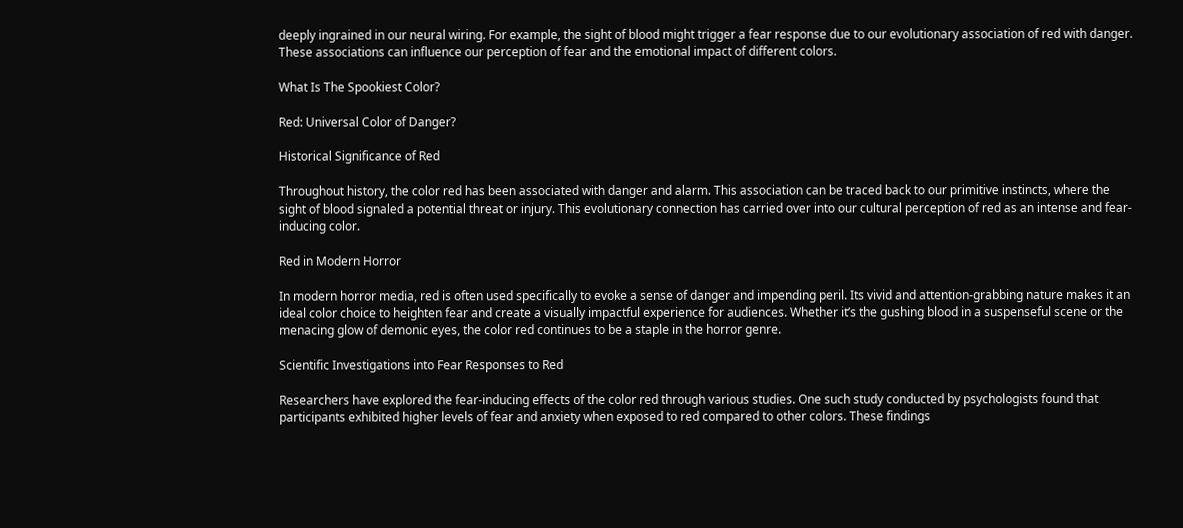deeply ingrained in our neural wiring. For example, the sight of blood might trigger a fear response due to our evolutionary association of red with danger. These associations can influence our perception of fear and the emotional impact of different colors.

What Is The Spookiest Color?

Red: Universal Color of Danger?

Historical Significance of Red

Throughout history, the color red has been associated with danger and alarm. This association can be traced back to our primitive instincts, where the sight of blood signaled a potential threat or injury. This evolutionary connection has carried over into our cultural perception of red as an intense and fear-inducing color.

Red in Modern Horror

In modern horror media, red is often used specifically to evoke a sense of danger and impending peril. Its vivid and attention-grabbing nature makes it an ideal color choice to heighten fear and create a visually impactful experience for audiences. Whether it’s the gushing blood in a suspenseful scene or the menacing glow of demonic eyes, the color red continues to be a staple in the horror genre.

Scientific Investigations into Fear Responses to Red

Researchers have explored the fear-inducing effects of the color red through various studies. One such study conducted by psychologists found that participants exhibited higher levels of fear and anxiety when exposed to red compared to other colors. These findings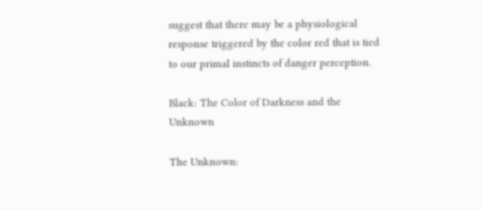suggest that there may be a physiological response triggered by the color red that is tied to our primal instincts of danger perception.

Black: The Color of Darkness and the Unknown

The Unknown: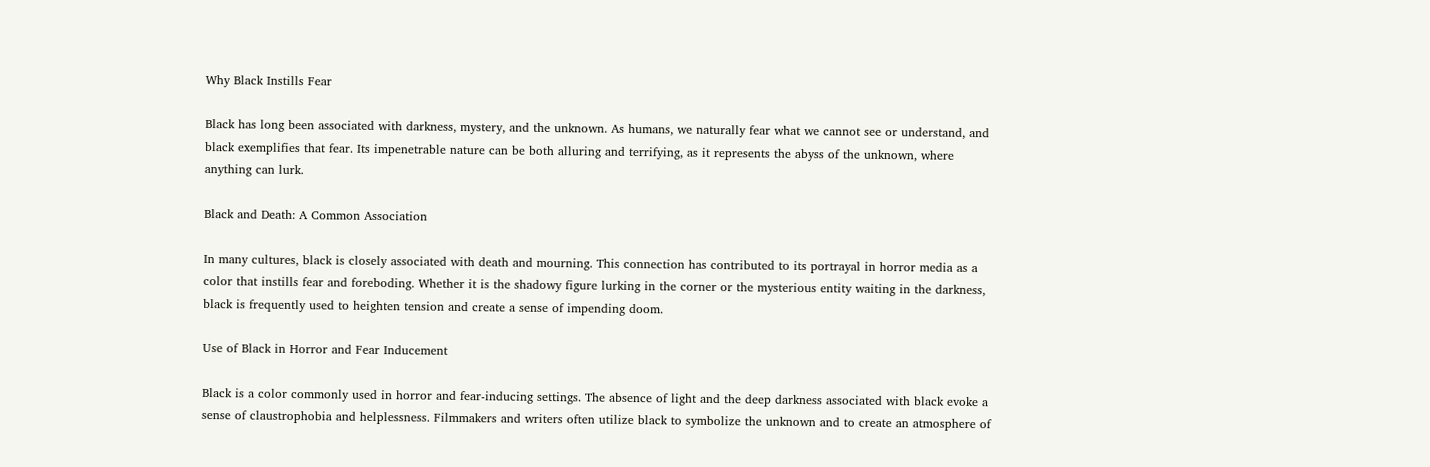Why Black Instills Fear

Black has long been associated with darkness, mystery, and the unknown. As humans, we naturally fear what we cannot see or understand, and black exemplifies that fear. Its impenetrable nature can be both alluring and terrifying, as it represents the abyss of the unknown, where anything can lurk.

Black and Death: A Common Association

In many cultures, black is closely associated with death and mourning. This connection has contributed to its portrayal in horror media as a color that instills fear and foreboding. Whether it is the shadowy figure lurking in the corner or the mysterious entity waiting in the darkness, black is frequently used to heighten tension and create a sense of impending doom.

Use of Black in Horror and Fear Inducement

Black is a color commonly used in horror and fear-inducing settings. The absence of light and the deep darkness associated with black evoke a sense of claustrophobia and helplessness. Filmmakers and writers often utilize black to symbolize the unknown and to create an atmosphere of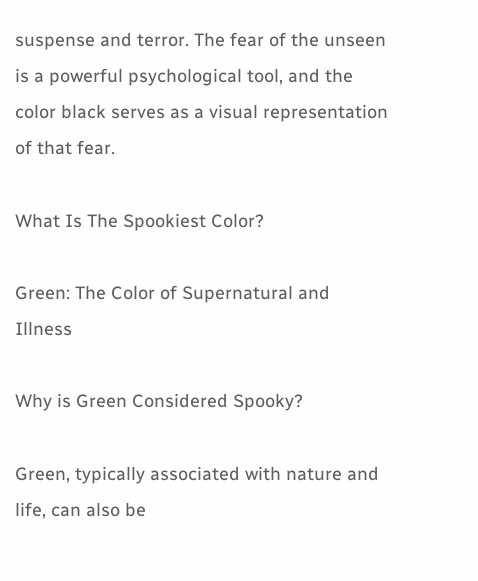suspense and terror. The fear of the unseen is a powerful psychological tool, and the color black serves as a visual representation of that fear.

What Is The Spookiest Color?

Green: The Color of Supernatural and Illness

Why is Green Considered Spooky?

Green, typically associated with nature and life, can also be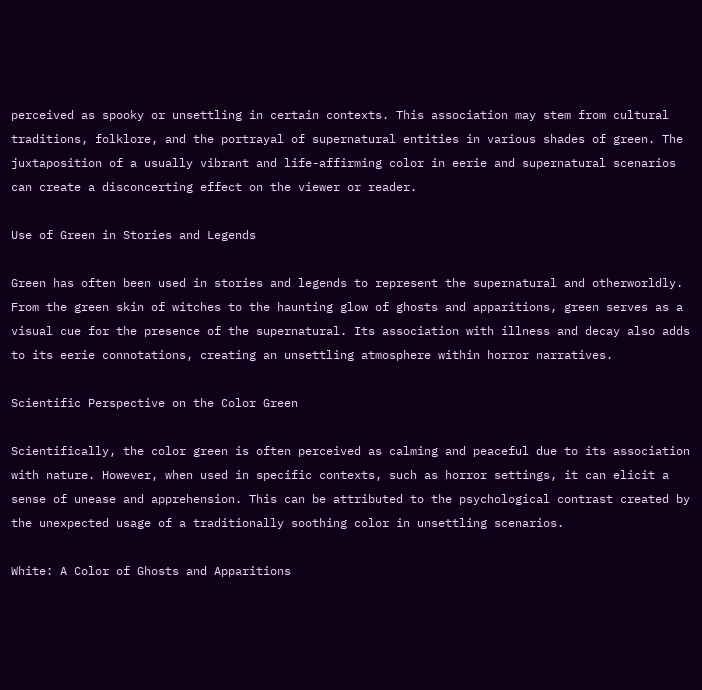perceived as spooky or unsettling in certain contexts. This association may stem from cultural traditions, folklore, and the portrayal of supernatural entities in various shades of green. The juxtaposition of a usually vibrant and life-affirming color in eerie and supernatural scenarios can create a disconcerting effect on the viewer or reader.

Use of Green in Stories and Legends

Green has often been used in stories and legends to represent the supernatural and otherworldly. From the green skin of witches to the haunting glow of ghosts and apparitions, green serves as a visual cue for the presence of the supernatural. Its association with illness and decay also adds to its eerie connotations, creating an unsettling atmosphere within horror narratives.

Scientific Perspective on the Color Green

Scientifically, the color green is often perceived as calming and peaceful due to its association with nature. However, when used in specific contexts, such as horror settings, it can elicit a sense of unease and apprehension. This can be attributed to the psychological contrast created by the unexpected usage of a traditionally soothing color in unsettling scenarios.

White: A Color of Ghosts and Apparitions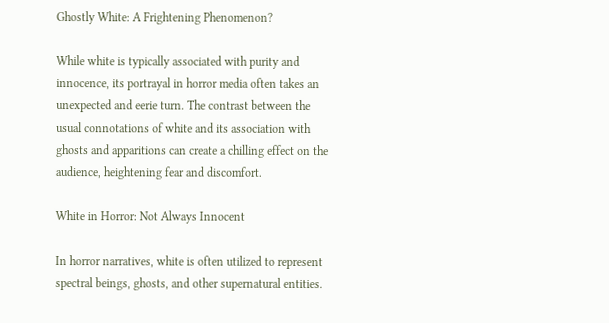Ghostly White: A Frightening Phenomenon?

While white is typically associated with purity and innocence, its portrayal in horror media often takes an unexpected and eerie turn. The contrast between the usual connotations of white and its association with ghosts and apparitions can create a chilling effect on the audience, heightening fear and discomfort.

White in Horror: Not Always Innocent

In horror narratives, white is often utilized to represent spectral beings, ghosts, and other supernatural entities.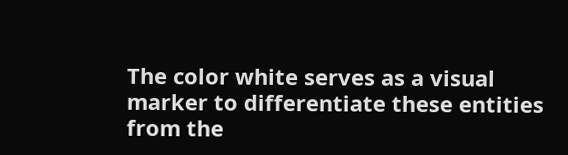The color white serves as a visual marker to differentiate these entities from the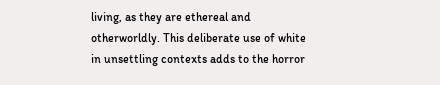living, as they are ethereal and otherworldly. This deliberate use of white in unsettling contexts adds to the horror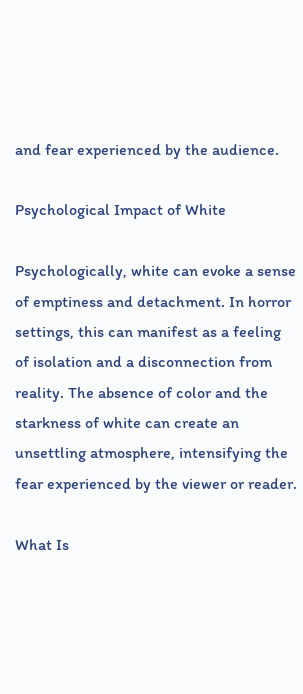and fear experienced by the audience.

Psychological Impact of White

Psychologically, white can evoke a sense of emptiness and detachment. In horror settings, this can manifest as a feeling of isolation and a disconnection from reality. The absence of color and the starkness of white can create an unsettling atmosphere, intensifying the fear experienced by the viewer or reader.

What Is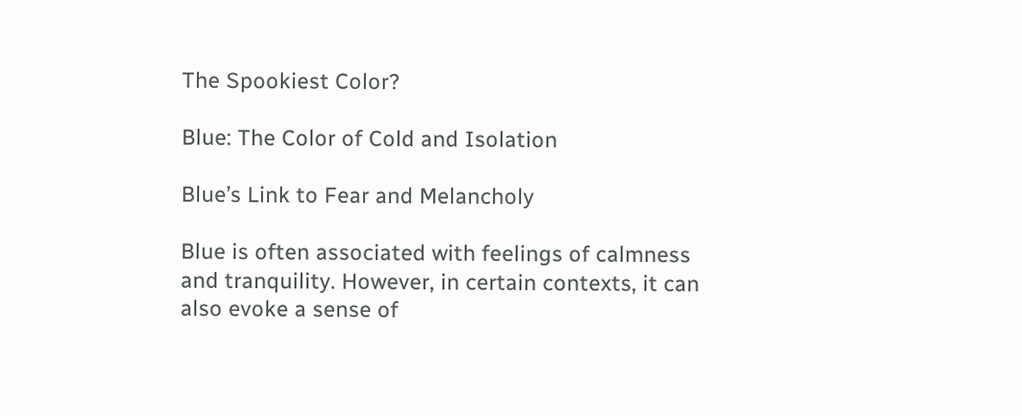The Spookiest Color?

Blue: The Color of Cold and Isolation

Blue’s Link to Fear and Melancholy

Blue is often associated with feelings of calmness and tranquility. However, in certain contexts, it can also evoke a sense of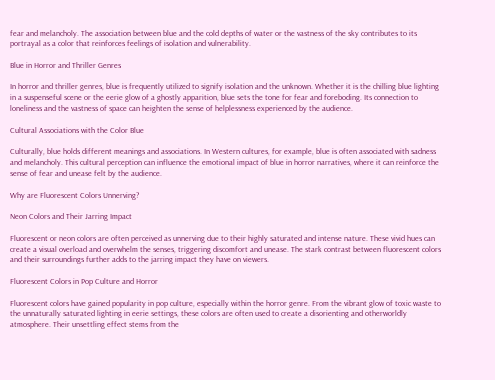fear and melancholy. The association between blue and the cold depths of water or the vastness of the sky contributes to its portrayal as a color that reinforces feelings of isolation and vulnerability.

Blue in Horror and Thriller Genres

In horror and thriller genres, blue is frequently utilized to signify isolation and the unknown. Whether it is the chilling blue lighting in a suspenseful scene or the eerie glow of a ghostly apparition, blue sets the tone for fear and foreboding. Its connection to loneliness and the vastness of space can heighten the sense of helplessness experienced by the audience.

Cultural Associations with the Color Blue

Culturally, blue holds different meanings and associations. In Western cultures, for example, blue is often associated with sadness and melancholy. This cultural perception can influence the emotional impact of blue in horror narratives, where it can reinforce the sense of fear and unease felt by the audience.

Why are Fluorescent Colors Unnerving?

Neon Colors and Their Jarring Impact

Fluorescent or neon colors are often perceived as unnerving due to their highly saturated and intense nature. These vivid hues can create a visual overload and overwhelm the senses, triggering discomfort and unease. The stark contrast between fluorescent colors and their surroundings further adds to the jarring impact they have on viewers.

Fluorescent Colors in Pop Culture and Horror

Fluorescent colors have gained popularity in pop culture, especially within the horror genre. From the vibrant glow of toxic waste to the unnaturally saturated lighting in eerie settings, these colors are often used to create a disorienting and otherworldly atmosphere. Their unsettling effect stems from the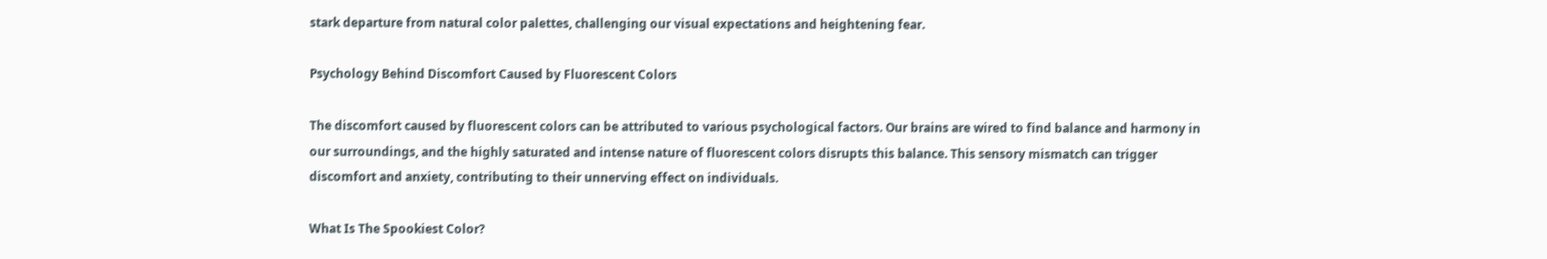stark departure from natural color palettes, challenging our visual expectations and heightening fear.

Psychology Behind Discomfort Caused by Fluorescent Colors

The discomfort caused by fluorescent colors can be attributed to various psychological factors. Our brains are wired to find balance and harmony in our surroundings, and the highly saturated and intense nature of fluorescent colors disrupts this balance. This sensory mismatch can trigger discomfort and anxiety, contributing to their unnerving effect on individuals.

What Is The Spookiest Color?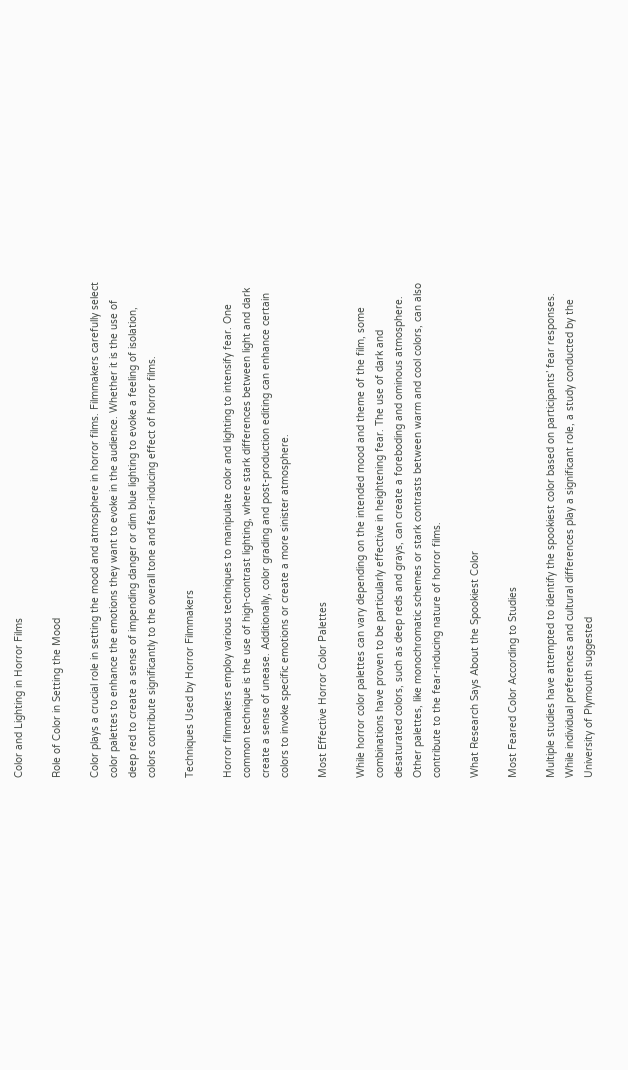Color and Lighting in Horror Films

Role of Color in Setting the Mood

Color plays a crucial role in setting the mood and atmosphere in horror films. Filmmakers carefully select color palettes to enhance the emotions they want to evoke in the audience. Whether it is the use of deep red to create a sense of impending danger or dim blue lighting to evoke a feeling of isolation, colors contribute significantly to the overall tone and fear-inducing effect of horror films.

Techniques Used by Horror Filmmakers

Horror filmmakers employ various techniques to manipulate color and lighting to intensify fear. One common technique is the use of high-contrast lighting, where stark differences between light and dark create a sense of unease. Additionally, color grading and post-production editing can enhance certain colors to invoke specific emotions or create a more sinister atmosphere.

Most Effective Horror Color Palettes

While horror color palettes can vary depending on the intended mood and theme of the film, some combinations have proven to be particularly effective in heightening fear. The use of dark and desaturated colors, such as deep reds and grays, can create a foreboding and ominous atmosphere. Other palettes, like monochromatic schemes or stark contrasts between warm and cool colors, can also contribute to the fear-inducing nature of horror films.

What Research Says About the Spookiest Color

Most Feared Color According to Studies

Multiple studies have attempted to identify the spookiest color based on participants’ fear responses. While individual preferences and cultural differences play a significant role, a study conducted by the University of Plymouth suggested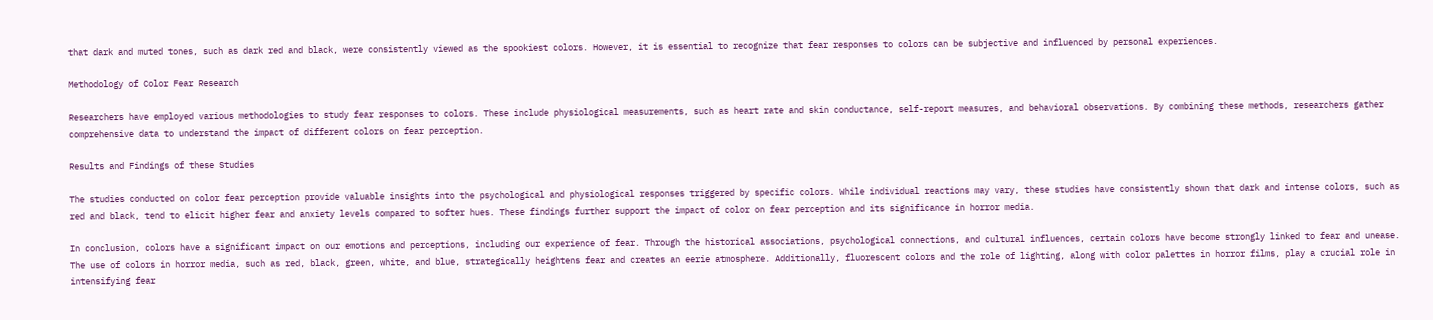that dark and muted tones, such as dark red and black, were consistently viewed as the spookiest colors. However, it is essential to recognize that fear responses to colors can be subjective and influenced by personal experiences.

Methodology of Color Fear Research

Researchers have employed various methodologies to study fear responses to colors. These include physiological measurements, such as heart rate and skin conductance, self-report measures, and behavioral observations. By combining these methods, researchers gather comprehensive data to understand the impact of different colors on fear perception.

Results and Findings of these Studies

The studies conducted on color fear perception provide valuable insights into the psychological and physiological responses triggered by specific colors. While individual reactions may vary, these studies have consistently shown that dark and intense colors, such as red and black, tend to elicit higher fear and anxiety levels compared to softer hues. These findings further support the impact of color on fear perception and its significance in horror media.

In conclusion, colors have a significant impact on our emotions and perceptions, including our experience of fear. Through the historical associations, psychological connections, and cultural influences, certain colors have become strongly linked to fear and unease. The use of colors in horror media, such as red, black, green, white, and blue, strategically heightens fear and creates an eerie atmosphere. Additionally, fluorescent colors and the role of lighting, along with color palettes in horror films, play a crucial role in intensifying fear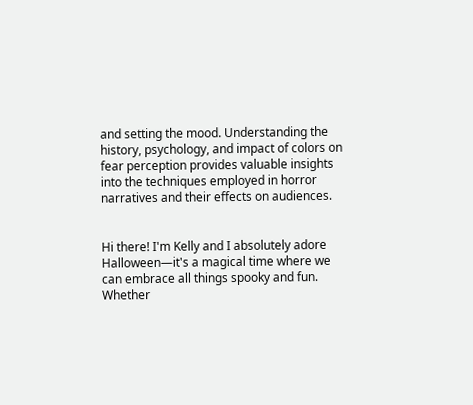and setting the mood. Understanding the history, psychology, and impact of colors on fear perception provides valuable insights into the techniques employed in horror narratives and their effects on audiences.


Hi there! I'm Kelly and I absolutely adore Halloween—it's a magical time where we can embrace all things spooky and fun. Whether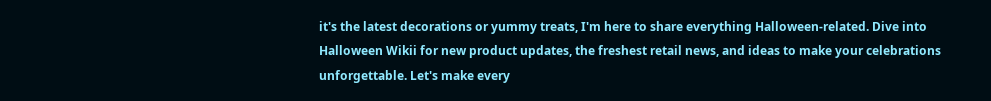it's the latest decorations or yummy treats, I'm here to share everything Halloween-related. Dive into Halloween Wikii for new product updates, the freshest retail news, and ideas to make your celebrations unforgettable. Let's make every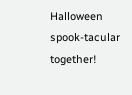Halloween spook-tacular together!